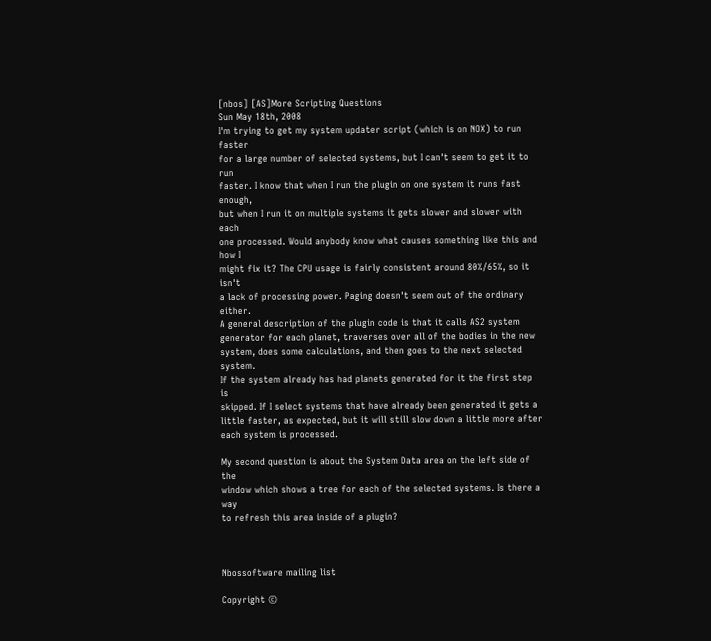[nbos] [AS]More Scripting Questions
Sun May 18th, 2008
I'm trying to get my system updater script (which is on NOX) to run faster
for a large number of selected systems, but I can't seem to get it to run
faster. I know that when I run the plugin on one system it runs fast enough,
but when I run it on multiple systems it gets slower and slower with each
one processed. Would anybody know what causes something like this and how I
might fix it? The CPU usage is fairly consistent around 80%/65%, so it isn't
a lack of processing power. Paging doesn't seem out of the ordinary either.
A general description of the plugin code is that it calls AS2 system
generator for each planet, traverses over all of the bodies in the new
system, does some calculations, and then goes to the next selected system.
If the system already has had planets generated for it the first step is
skipped. If I select systems that have already been generated it gets a
little faster, as expected, but it will still slow down a little more after
each system is processed.

My second question is about the System Data area on the left side of the
window which shows a tree for each of the selected systems. Is there a way
to refresh this area inside of a plugin?



Nbossoftware mailing list

Copyright ©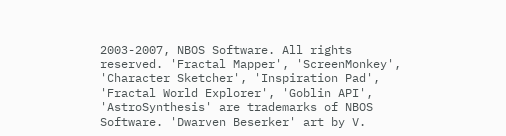2003-2007, NBOS Software. All rights reserved. 'Fractal Mapper', 'ScreenMonkey', 'Character Sketcher', 'Inspiration Pad', 'Fractal World Explorer', 'Goblin API', 'AstroSynthesis' are trademarks of NBOS Software. 'Dwarven Beserker' art by V.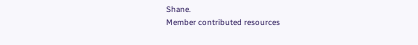Shane.
Member contributed resources